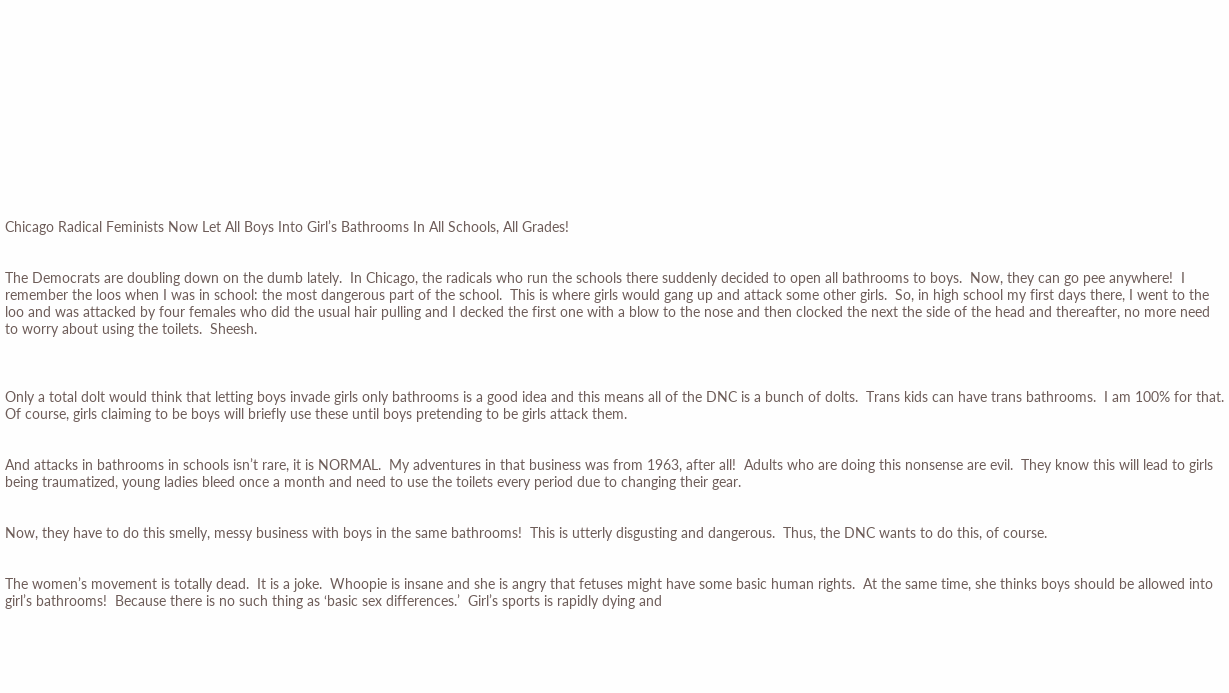Chicago Radical Feminists Now Let All Boys Into Girl’s Bathrooms In All Schools, All Grades!


The Democrats are doubling down on the dumb lately.  In Chicago, the radicals who run the schools there suddenly decided to open all bathrooms to boys.  Now, they can go pee anywhere!  I remember the loos when I was in school: the most dangerous part of the school.  This is where girls would gang up and attack some other girls.  So, in high school my first days there, I went to the loo and was attacked by four females who did the usual hair pulling and I decked the first one with a blow to the nose and then clocked the next the side of the head and thereafter, no more need to worry about using the toilets.  Sheesh.



Only a total dolt would think that letting boys invade girls only bathrooms is a good idea and this means all of the DNC is a bunch of dolts.  Trans kids can have trans bathrooms.  I am 100% for that.  Of course, girls claiming to be boys will briefly use these until boys pretending to be girls attack them.


And attacks in bathrooms in schools isn’t rare, it is NORMAL.  My adventures in that business was from 1963, after all!  Adults who are doing this nonsense are evil.  They know this will lead to girls being traumatized, young ladies bleed once a month and need to use the toilets every period due to changing their gear.


Now, they have to do this smelly, messy business with boys in the same bathrooms!  This is utterly disgusting and dangerous.  Thus, the DNC wants to do this, of course.


The women’s movement is totally dead.  It is a joke.  Whoopie is insane and she is angry that fetuses might have some basic human rights.  At the same time, she thinks boys should be allowed into girl’s bathrooms!  Because there is no such thing as ‘basic sex differences.’  Girl’s sports is rapidly dying and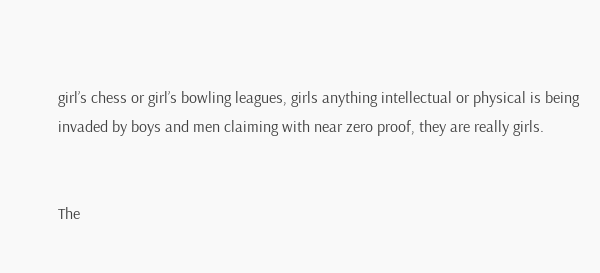girl’s chess or girl’s bowling leagues, girls anything intellectual or physical is being invaded by boys and men claiming with near zero proof, they are really girls.


The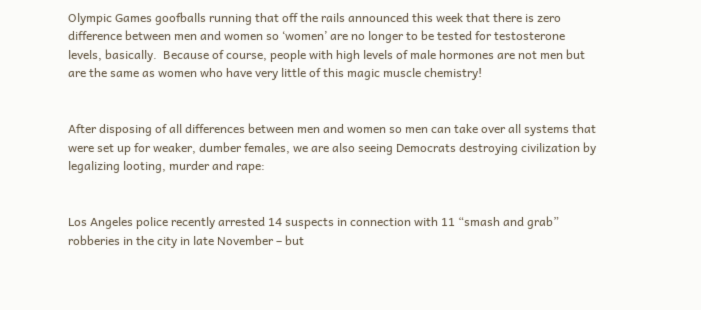Olympic Games goofballs running that off the rails announced this week that there is zero difference between men and women so ‘women’ are no longer to be tested for testosterone levels, basically.  Because of course, people with high levels of male hormones are not men but are the same as women who have very little of this magic muscle chemistry!


After disposing of all differences between men and women so men can take over all systems that were set up for weaker, dumber females, we are also seeing Democrats destroying civilization by legalizing looting, murder and rape:


Los Angeles police recently arrested 14 suspects in connection with 11 “smash and grab” robberies in the city in late November – but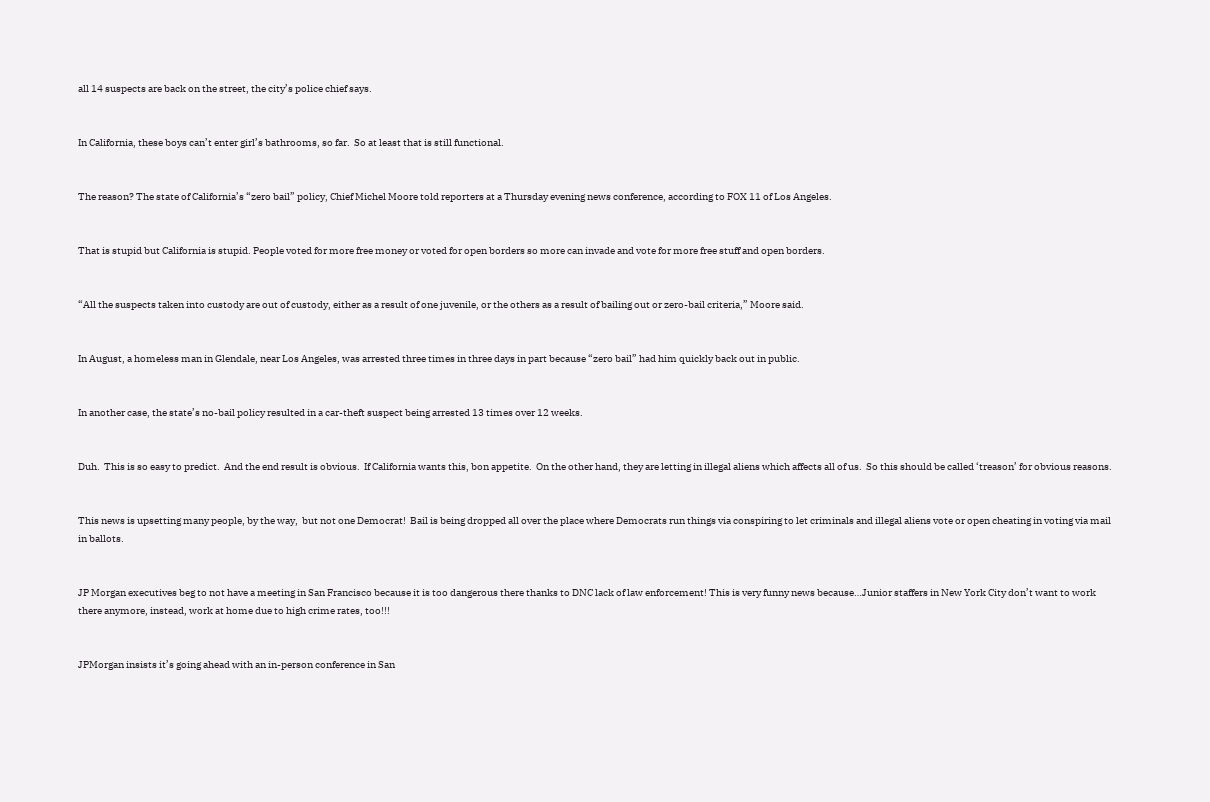all 14 suspects are back on the street, the city’s police chief says.


In California, these boys can’t enter girl’s bathrooms, so far.  So at least that is still functional.


The reason? The state of California’s “zero bail” policy, Chief Michel Moore told reporters at a Thursday evening news conference, according to FOX 11 of Los Angeles.


That is stupid but California is stupid. People voted for more free money or voted for open borders so more can invade and vote for more free stuff and open borders.


“All the suspects taken into custody are out of custody, either as a result of one juvenile, or the others as a result of bailing out or zero-bail criteria,” Moore said.


In August, a homeless man in Glendale, near Los Angeles, was arrested three times in three days in part because “zero bail” had him quickly back out in public.


In another case, the state’s no-bail policy resulted in a car-theft suspect being arrested 13 times over 12 weeks.


Duh.  This is so easy to predict.  And the end result is obvious.  If California wants this, bon appetite.  On the other hand, they are letting in illegal aliens which affects all of us.  So this should be called ‘treason’ for obvious reasons.


This news is upsetting many people, by the way,  but not one Democrat!  Bail is being dropped all over the place where Democrats run things via conspiring to let criminals and illegal aliens vote or open cheating in voting via mail in ballots.


JP Morgan executives beg to not have a meeting in San Francisco because it is too dangerous there thanks to DNC lack of law enforcement! This is very funny news because…Junior staffers in New York City don’t want to work there anymore, instead, work at home due to high crime rates, too!!!


JPMorgan insists it’s going ahead with an in-person conference in San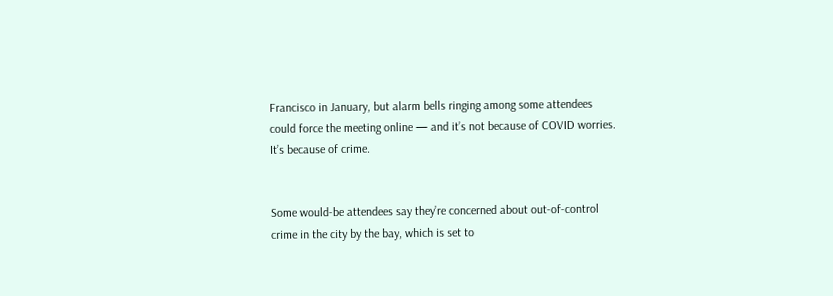Francisco in January, but alarm bells ringing among some attendees could force the meeting online — and it’s not because of COVID worries. It’s because of crime.


Some would-be attendees say they’re concerned about out-of-control crime in the city by the bay, which is set to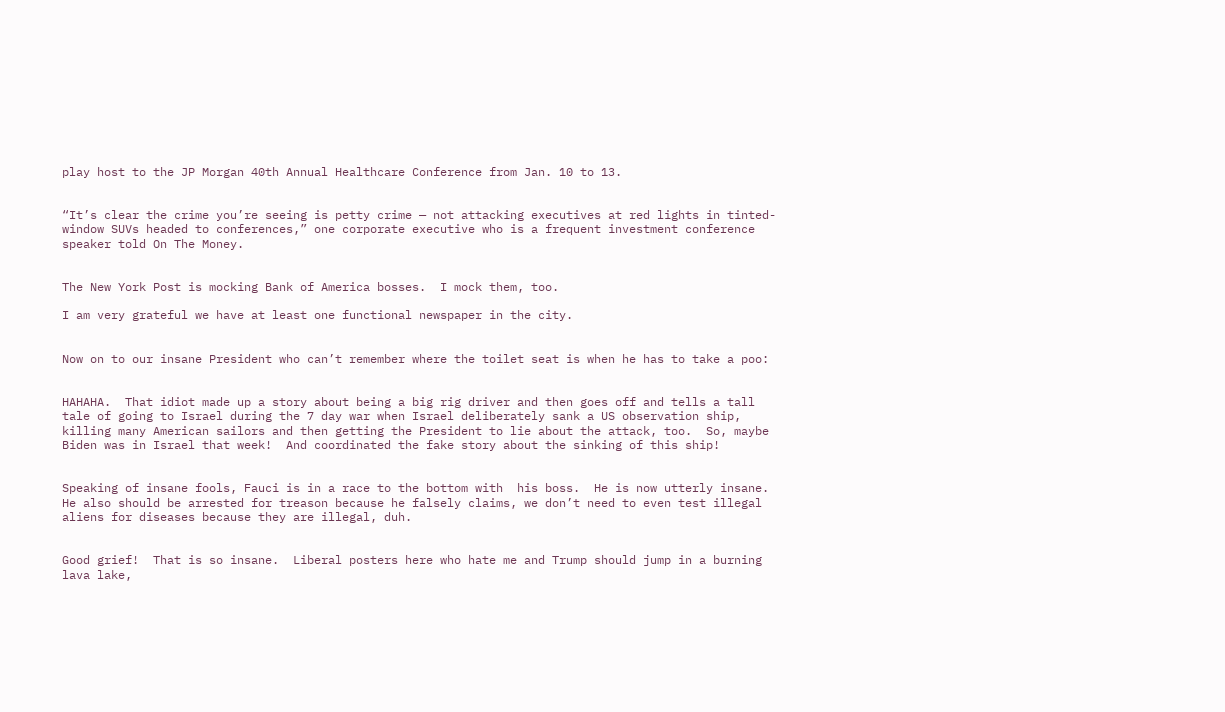play host to the JP Morgan 40th Annual Healthcare Conference from Jan. 10 to 13.


“It’s clear the crime you’re seeing is petty crime — not attacking executives at red lights in tinted-window SUVs headed to conferences,” one corporate executive who is a frequent investment conference speaker told On The Money.


The New York Post is mocking Bank of America bosses.  I mock them, too.

I am very grateful we have at least one functional newspaper in the city.


Now on to our insane President who can’t remember where the toilet seat is when he has to take a poo:


HAHAHA.  That idiot made up a story about being a big rig driver and then goes off and tells a tall tale of going to Israel during the 7 day war when Israel deliberately sank a US observation ship, killing many American sailors and then getting the President to lie about the attack, too.  So, maybe Biden was in Israel that week!  And coordinated the fake story about the sinking of this ship!


Speaking of insane fools, Fauci is in a race to the bottom with  his boss.  He is now utterly insane.  He also should be arrested for treason because he falsely claims, we don’t need to even test illegal aliens for diseases because they are illegal, duh.


Good grief!  That is so insane.  Liberal posters here who hate me and Trump should jump in a burning lava lake,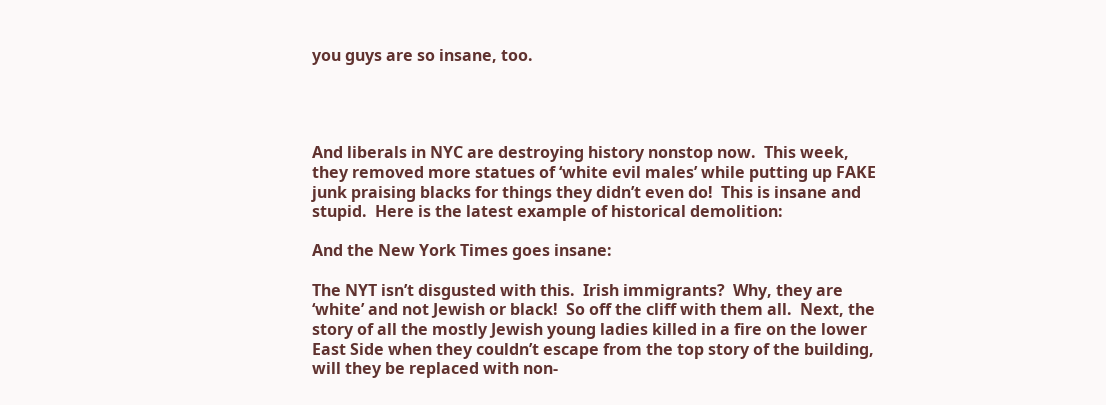you guys are so insane, too.




And liberals in NYC are destroying history nonstop now.  This week, they removed more statues of ‘white evil males’ while putting up FAKE junk praising blacks for things they didn’t even do!  This is insane and stupid.  Here is the latest example of historical demolition:

And the New York Times goes insane:

The NYT isn’t disgusted with this.  Irish immigrants?  Why, they are ‘white’ and not Jewish or black!  So off the cliff with them all.  Next, the story of all the mostly Jewish young ladies killed in a fire on the lower East Side when they couldn’t escape from the top story of the building, will they be replaced with non-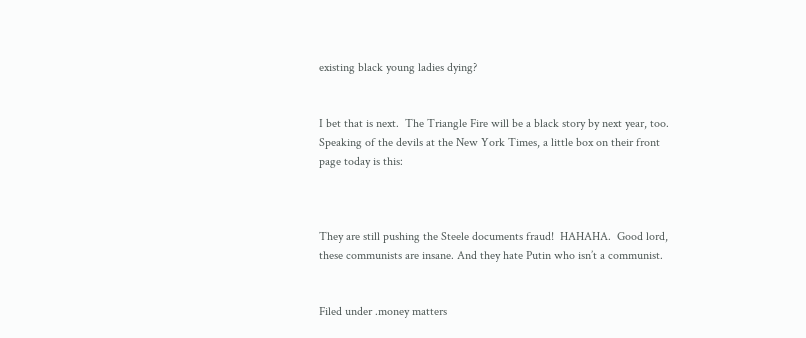existing black young ladies dying?


I bet that is next.  The Triangle Fire will be a black story by next year, too.  Speaking of the devils at the New York Times, a little box on their front page today is this:



They are still pushing the Steele documents fraud!  HAHAHA.  Good lord, these communists are insane. And they hate Putin who isn’t a communist.


Filed under .money matters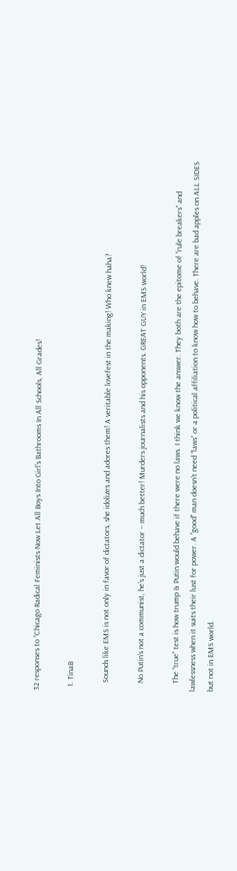32 responses to “Chicago Radical Feminists Now Let All Boys Into Girl’s Bathrooms In All Schools, All Grades!

  1. TinaB

    Sounds like EMS is not only in favor of dictators, she idolizes and adores them! A veritable lovefest in the making! Who knew haha?

    No Putin’s not a communist, he’s just a dictator – much better! Murders journalists and his opponents. GREAT GUY in EMS world!

    The “true” test is how trump & Putin would behave if there were no laws. I think we know the answer. They both are the epitome of “rule breakers” and lawlessness when it suits their lust for power. A “good” man doesn’t need “laws” or a political affiliation to know how to behave. There are bad apples on ALL SIDES but not in EMS world.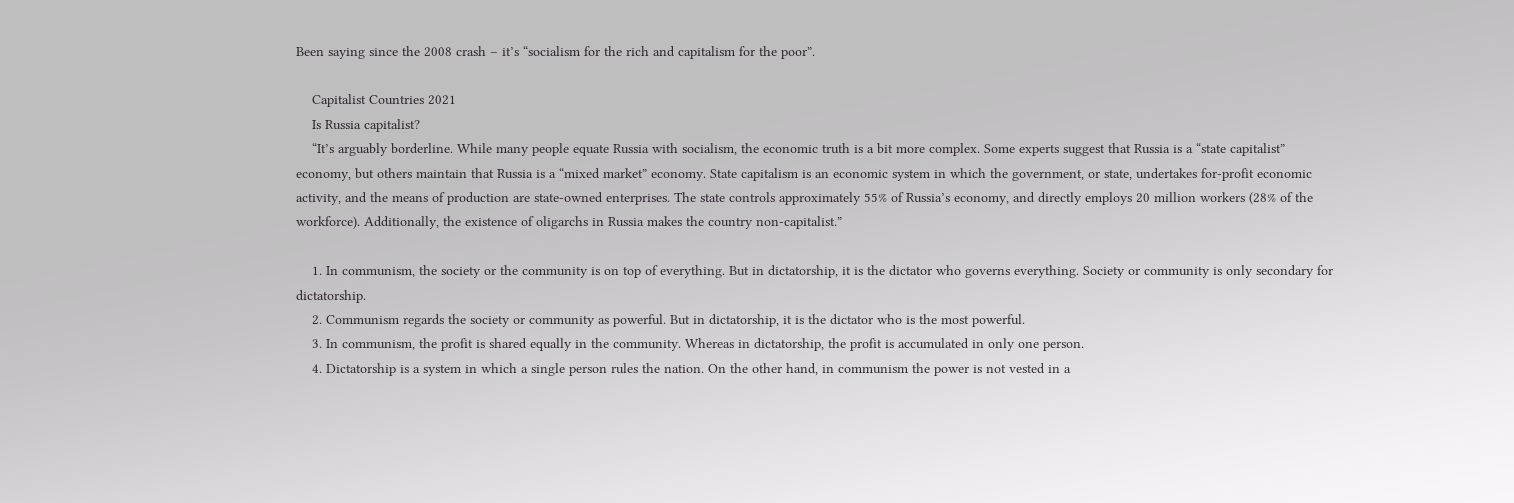Been saying since the 2008 crash – it’s “socialism for the rich and capitalism for the poor”.

    Capitalist Countries 2021
    Is Russia capitalist?
    “It’s arguably borderline. While many people equate Russia with socialism, the economic truth is a bit more complex. Some experts suggest that Russia is a “state capitalist” economy, but others maintain that Russia is a “mixed market” economy. State capitalism is an economic system in which the government, or state, undertakes for-profit economic activity, and the means of production are state-owned enterprises. The state controls approximately 55% of Russia’s economy, and directly employs 20 million workers (28% of the workforce). Additionally, the existence of oligarchs in Russia makes the country non-capitalist.”

    1. In communism, the society or the community is on top of everything. But in dictatorship, it is the dictator who governs everything. Society or community is only secondary for dictatorship.
    2. Communism regards the society or community as powerful. But in dictatorship, it is the dictator who is the most powerful.
    3. In communism, the profit is shared equally in the community. Whereas in dictatorship, the profit is accumulated in only one person.
    4. Dictatorship is a system in which a single person rules the nation. On the other hand, in communism the power is not vested in a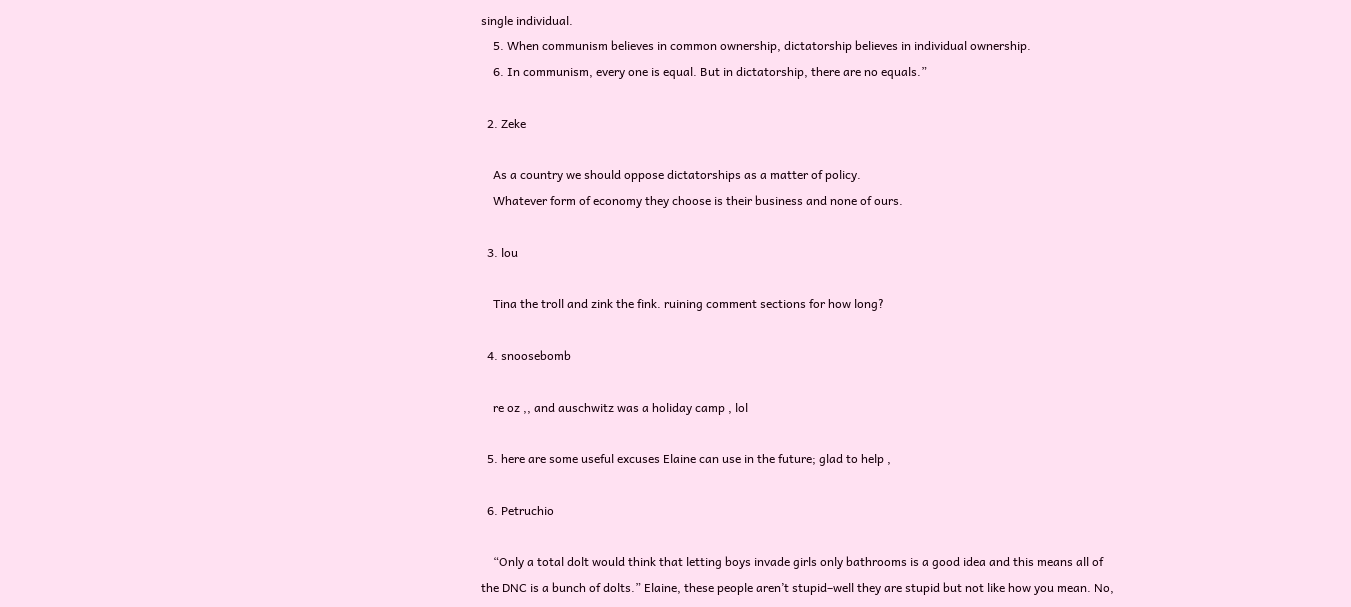single individual.
    5. When communism believes in common ownership, dictatorship believes in individual ownership.
    6. In communism, every one is equal. But in dictatorship, there are no equals.”

  2. Zeke

    As a country we should oppose dictatorships as a matter of policy.
    Whatever form of economy they choose is their business and none of ours.

  3. lou

    Tina the troll and zink the fink. ruining comment sections for how long?

  4. snoosebomb

    re oz ,, and auschwitz was a holiday camp , lol

  5. here are some useful excuses Elaine can use in the future; glad to help ,

  6. Petruchio

    “Only a total dolt would think that letting boys invade girls only bathrooms is a good idea and this means all of the DNC is a bunch of dolts.” Elaine, these people aren’t stupid–well they are stupid but not like how you mean. No,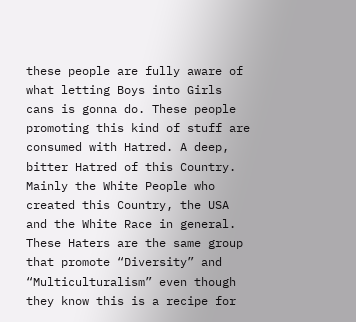these people are fully aware of what letting Boys into Girls cans is gonna do. These people promoting this kind of stuff are consumed with Hatred. A deep, bitter Hatred of this Country. Mainly the White People who created this Country, the USA and the White Race in general. These Haters are the same group that promote “Diversity” and “Multiculturalism” even though they know this is a recipe for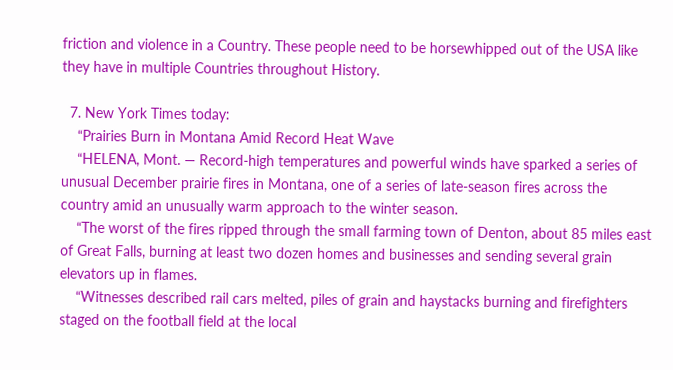friction and violence in a Country. These people need to be horsewhipped out of the USA like they have in multiple Countries throughout History.

  7. New York Times today:
    “Prairies Burn in Montana Amid Record Heat Wave
    “HELENA, Mont. — Record-high temperatures and powerful winds have sparked a series of unusual December prairie fires in Montana, one of a series of late-season fires across the country amid an unusually warm approach to the winter season.
    “The worst of the fires ripped through the small farming town of Denton, about 85 miles east of Great Falls, burning at least two dozen homes and businesses and sending several grain elevators up in flames.
    “Witnesses described rail cars melted, piles of grain and haystacks burning and firefighters staged on the football field at the local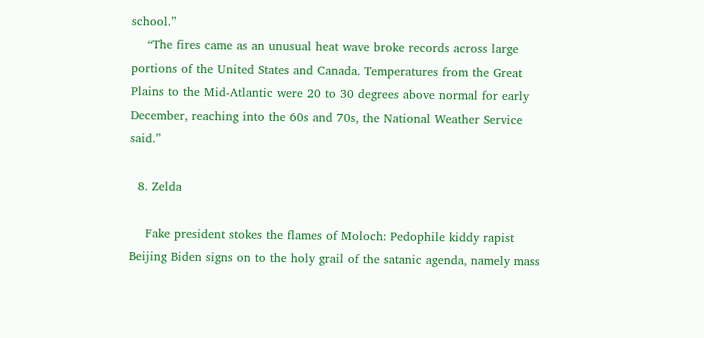school.”
    “The fires came as an unusual heat wave broke records across large portions of the United States and Canada. Temperatures from the Great Plains to the Mid-Atlantic were 20 to 30 degrees above normal for early December, reaching into the 60s and 70s, the National Weather Service said.”

  8. Zelda

    Fake president stokes the flames of Moloch: Pedophile kiddy rapist Beijing Biden signs on to the holy grail of the satanic agenda, namely mass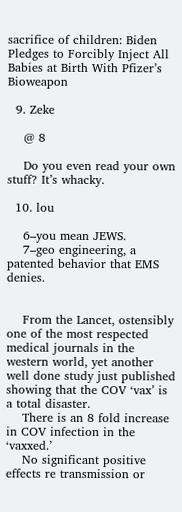sacrifice of children: Biden Pledges to Forcibly Inject All Babies at Birth With Pfizer’s Bioweapon

  9. Zeke

    @ 8

    Do you even read your own stuff? It’s whacky.

  10. lou

    6–you mean JEWS.
    7–geo engineering, a patented behavior that EMS denies.


    From the Lancet, ostensibly one of the most respected medical journals in the western world, yet another well done study just published showing that the COV ‘vax’ is a total disaster.
    There is an 8 fold increase in COV infection in the ‘vaxxed.’
    No significant positive effects re transmission or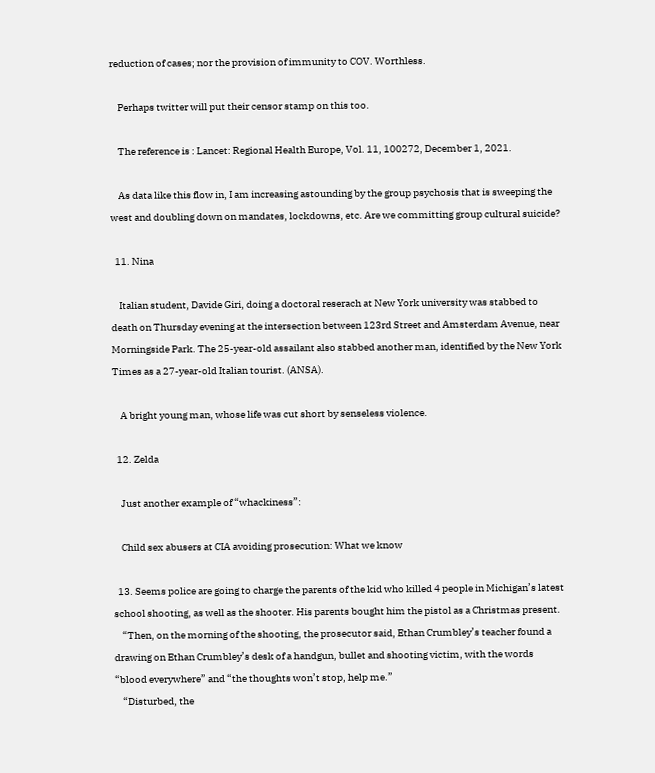reduction of cases; nor the provision of immunity to COV. Worthless.

    Perhaps twitter will put their censor stamp on this too.

    The reference is : Lancet: Regional Health Europe, Vol. 11, 100272, December 1, 2021.

    As data like this flow in, I am increasing astounding by the group psychosis that is sweeping the west and doubling down on mandates, lockdowns, etc. Are we committing group cultural suicide?

  11. Nina

    Italian student, Davide Giri, doing a doctoral reserach at New York university was stabbed to death on Thursday evening at the intersection between 123rd Street and Amsterdam Avenue, near Morningside Park. The 25-year-old assailant also stabbed another man, identified by the New York Times as a 27-year-old Italian tourist. (ANSA).

    A bright young man, whose life was cut short by senseless violence.

  12. Zelda

    Just another example of “whackiness”:

    Child sex abusers at CIA avoiding prosecution: What we know

  13. Seems police are going to charge the parents of the kid who killed 4 people in Michigan’s latest school shooting, as well as the shooter. His parents bought him the pistol as a Christmas present.
    “Then, on the morning of the shooting, the prosecutor said, Ethan Crumbley’s teacher found a drawing on Ethan Crumbley’s desk of a handgun, bullet and shooting victim, with the words “blood everywhere” and “the thoughts won’t stop, help me.”
    “Disturbed, the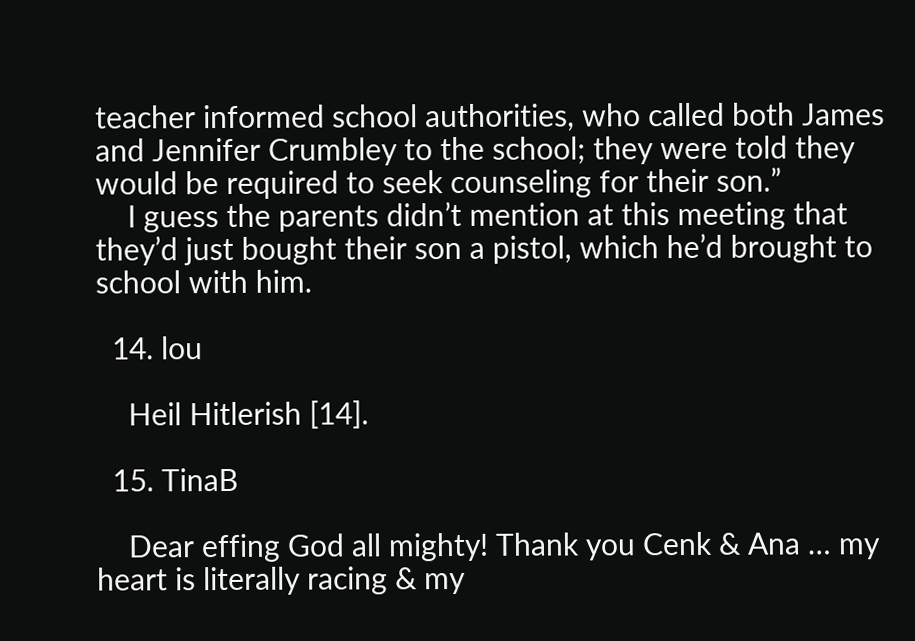teacher informed school authorities, who called both James and Jennifer Crumbley to the school; they were told they would be required to seek counseling for their son.”
    I guess the parents didn’t mention at this meeting that they’d just bought their son a pistol, which he’d brought to school with him.

  14. lou

    Heil Hitlerish [14].

  15. TinaB

    Dear effing God all mighty! Thank you Cenk & Ana … my heart is literally racing & my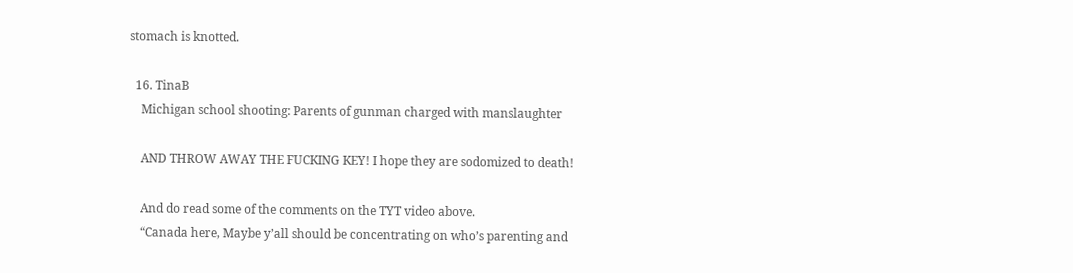stomach is knotted.

  16. TinaB
    Michigan school shooting: Parents of gunman charged with manslaughter

    AND THROW AWAY THE FUCKING KEY! I hope they are sodomized to death!

    And do read some of the comments on the TYT video above.
    “Canada here, Maybe y’all should be concentrating on who’s parenting and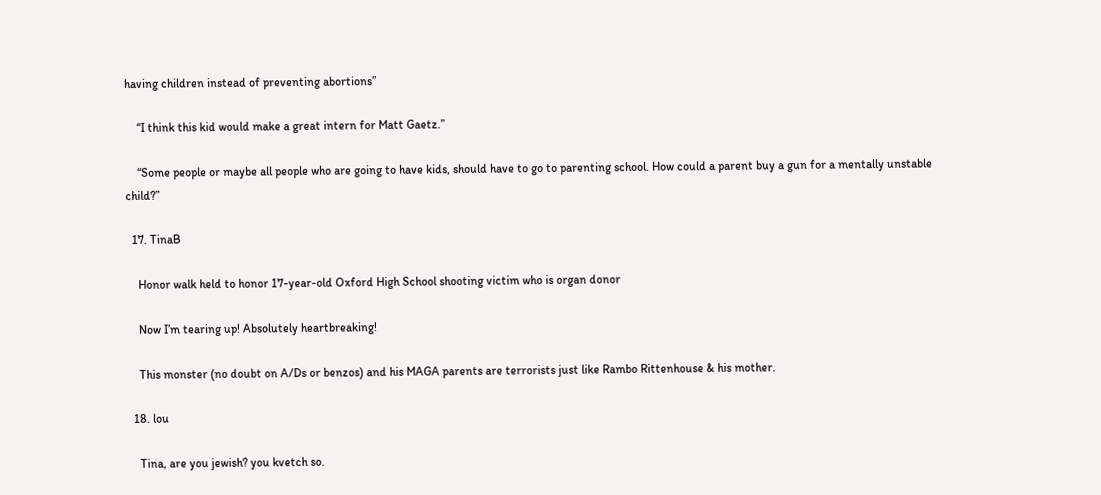having children instead of preventing abortions”

    “I think this kid would make a great intern for Matt Gaetz.”

    “Some people or maybe all people who are going to have kids, should have to go to parenting school. How could a parent buy a gun for a mentally unstable child?”

  17. TinaB

    Honor walk held to honor 17-year-old Oxford High School shooting victim who is organ donor

    Now I’m tearing up! Absolutely heartbreaking!

    This monster (no doubt on A/Ds or benzos) and his MAGA parents are terrorists just like Rambo Rittenhouse & his mother.

  18. lou

    Tina, are you jewish? you kvetch so.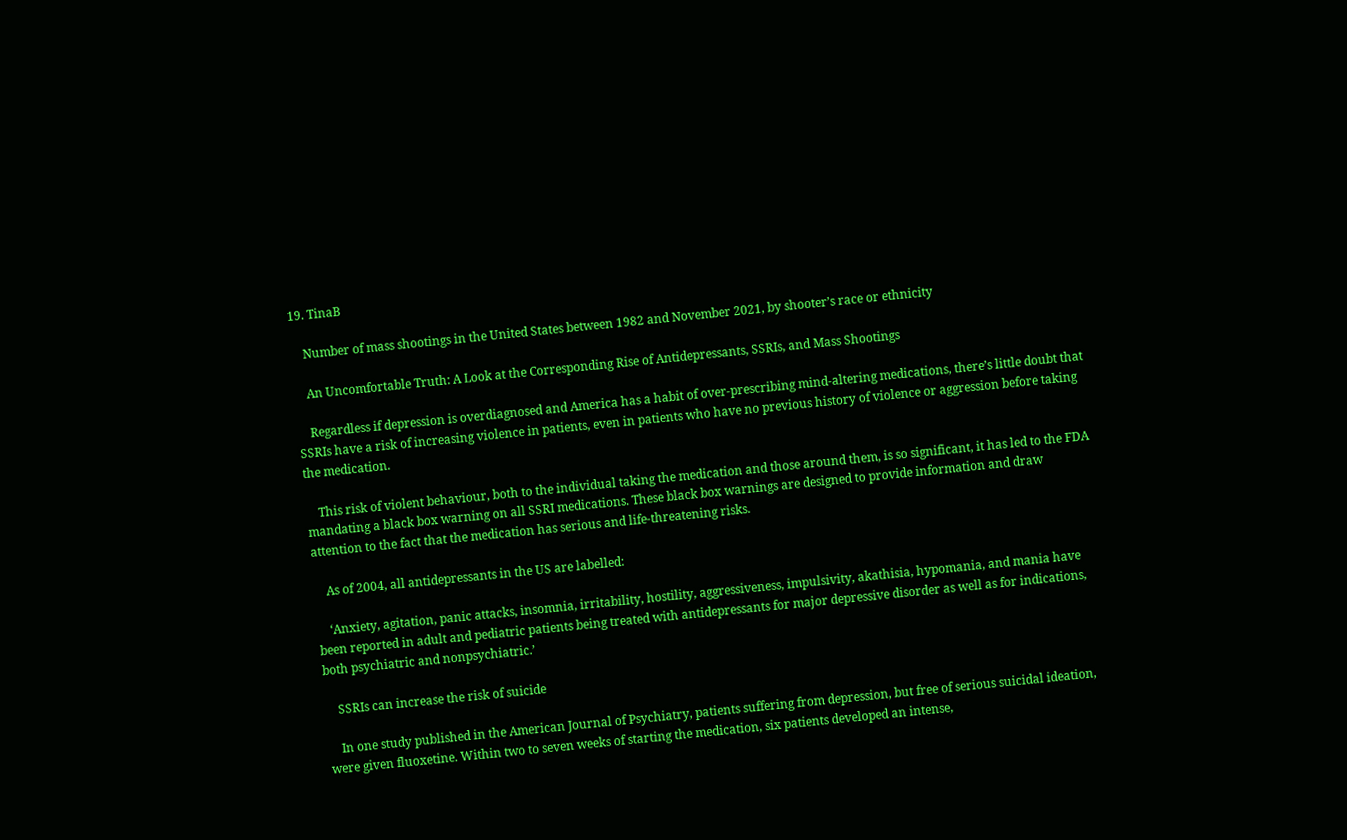19. TinaB

    Number of mass shootings in the United States between 1982 and November 2021, by shooter’s race or ethnicity

    An Uncomfortable Truth: A Look at the Corresponding Rise of Antidepressants, SSRIs, and Mass Shootings

    Regardless if depression is overdiagnosed and America has a habit of over-prescribing mind-altering medications, there’s little doubt that SSRIs have a risk of increasing violence in patients, even in patients who have no previous history of violence or aggression before taking the medication.

    This risk of violent behaviour, both to the individual taking the medication and those around them, is so significant, it has led to the FDA mandating a black box warning on all SSRI medications. These black box warnings are designed to provide information and draw attention to the fact that the medication has serious and life-threatening risks.

    As of 2004, all antidepressants in the US are labelled:

    ‘Anxiety, agitation, panic attacks, insomnia, irritability, hostility, aggressiveness, impulsivity, akathisia, hypomania, and mania have been reported in adult and pediatric patients being treated with antidepressants for major depressive disorder as well as for indications, both psychiatric and nonpsychiatric.’

    SSRIs can increase the risk of suicide

    In one study published in the American Journal of Psychiatry, patients suffering from depression, but free of serious suicidal ideation, were given fluoxetine. Within two to seven weeks of starting the medication, six patients developed an intense,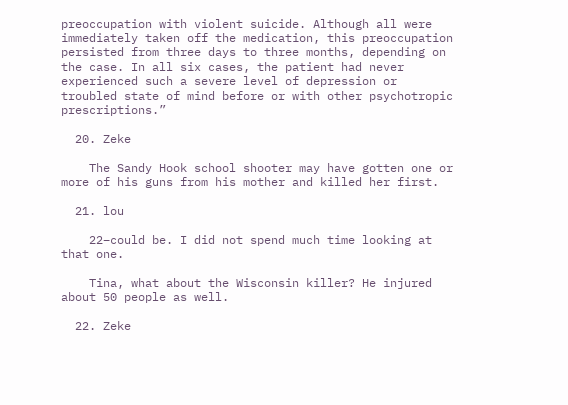preoccupation with violent suicide. Although all were immediately taken off the medication, this preoccupation persisted from three days to three months, depending on the case. In all six cases, the patient had never experienced such a severe level of depression or troubled state of mind before or with other psychotropic prescriptions.”

  20. Zeke

    The Sandy Hook school shooter may have gotten one or more of his guns from his mother and killed her first.

  21. lou

    22–could be. I did not spend much time looking at that one.

    Tina, what about the Wisconsin killer? He injured about 50 people as well.

  22. Zeke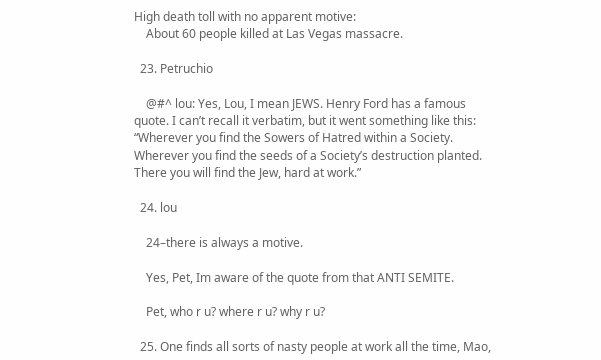High death toll with no apparent motive:
    About 60 people killed at Las Vegas massacre.

  23. Petruchio

    @#^ lou: Yes, Lou, I mean JEWS. Henry Ford has a famous quote. I can’t recall it verbatim, but it went something like this: “Wherever you find the Sowers of Hatred within a Society. Wherever you find the seeds of a Society’s destruction planted. There you will find the Jew, hard at work.”

  24. lou

    24–there is always a motive.

    Yes, Pet, Im aware of the quote from that ANTI SEMITE.

    Pet, who r u? where r u? why r u?

  25. One finds all sorts of nasty people at work all the time, Mao,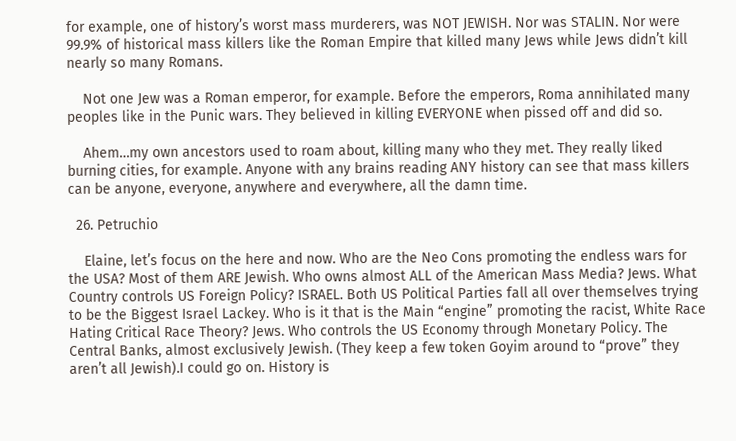for example, one of history’s worst mass murderers, was NOT JEWISH. Nor was STALIN. Nor were 99.9% of historical mass killers like the Roman Empire that killed many Jews while Jews didn’t kill nearly so many Romans.

    Not one Jew was a Roman emperor, for example. Before the emperors, Roma annihilated many peoples like in the Punic wars. They believed in killing EVERYONE when pissed off and did so.

    Ahem…my own ancestors used to roam about, killing many who they met. They really liked burning cities, for example. Anyone with any brains reading ANY history can see that mass killers can be anyone, everyone, anywhere and everywhere, all the damn time.

  26. Petruchio

    Elaine, let’s focus on the here and now. Who are the Neo Cons promoting the endless wars for the USA? Most of them ARE Jewish. Who owns almost ALL of the American Mass Media? Jews. What Country controls US Foreign Policy? ISRAEL. Both US Political Parties fall all over themselves trying to be the Biggest Israel Lackey. Who is it that is the Main “engine” promoting the racist, White Race Hating Critical Race Theory? Jews. Who controls the US Economy through Monetary Policy. The Central Banks, almost exclusively Jewish. (They keep a few token Goyim around to “prove” they aren’t all Jewish).I could go on. History is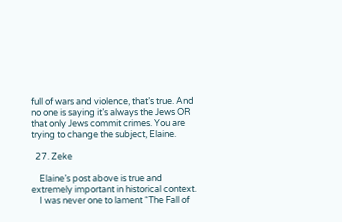full of wars and violence, that’s true. And no one is saying it’s always the Jews OR that only Jews commit crimes. You are trying to change the subject, Elaine.

  27. Zeke

    Elaine’s post above is true and extremely important in historical context.
    I was never one to lament “The Fall of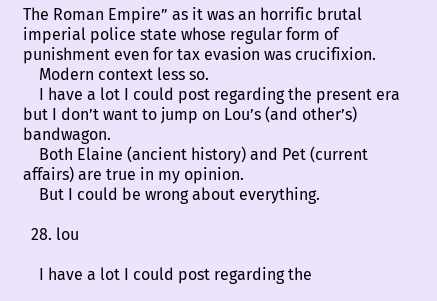The Roman Empire” as it was an horrific brutal imperial police state whose regular form of punishment even for tax evasion was crucifixion.
    Modern context less so.
    I have a lot I could post regarding the present era but I don’t want to jump on Lou’s (and other’s) bandwagon.
    Both Elaine (ancient history) and Pet (current affairs) are true in my opinion.
    But I could be wrong about everything.

  28. lou

    I have a lot I could post regarding the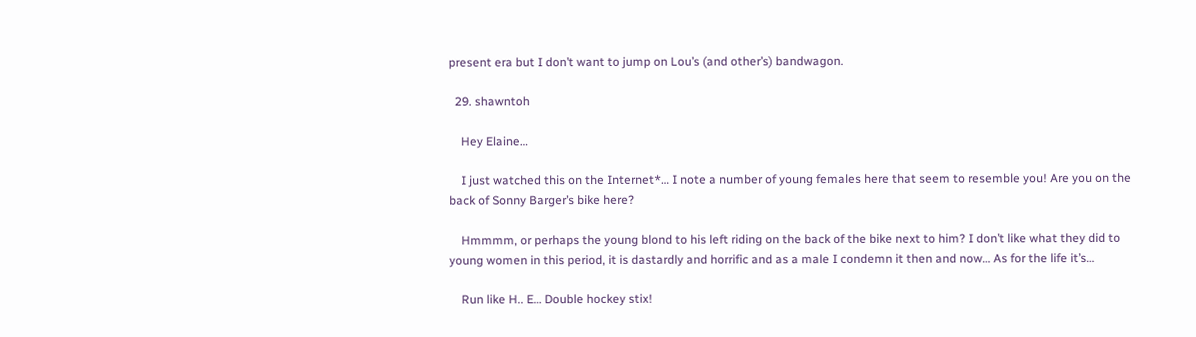present era but I don’t want to jump on Lou’s (and other’s) bandwagon.

  29. shawntoh

    Hey Elaine…

    I just watched this on the Internet*… I note a number of young females here that seem to resemble you! Are you on the back of Sonny Barger’s bike here?

    Hmmmm, or perhaps the young blond to his left riding on the back of the bike next to him? I don’t like what they did to young women in this period, it is dastardly and horrific and as a male I condemn it then and now… As for the life it’s…

    Run like H.. E… Double hockey stix!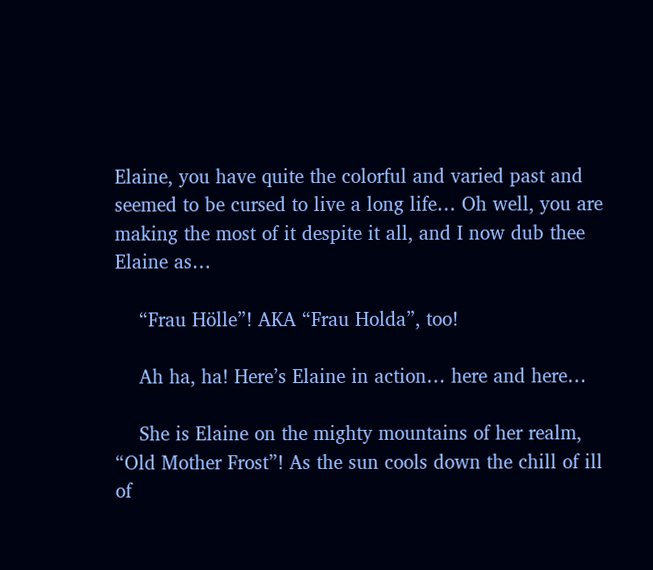Elaine, you have quite the colorful and varied past and seemed to be cursed to live a long life… Oh well, you are making the most of it despite it all, and I now dub thee Elaine as…

    “Frau Hölle”! AKA “Frau Holda”, too!

    Ah ha, ha! Here’s Elaine in action… here and here…

    She is Elaine on the mighty mountains of her realm, “Old Mother Frost”! As the sun cools down the chill of ill of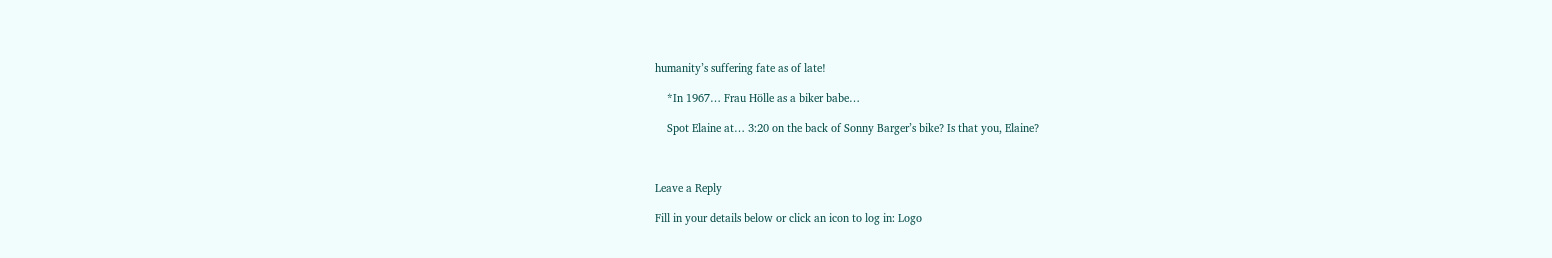humanity’s suffering fate as of late!

    *In 1967… Frau Hölle as a biker babe…

    Spot Elaine at… 3:20 on the back of Sonny Barger’s bike? Is that you, Elaine?



Leave a Reply

Fill in your details below or click an icon to log in: Logo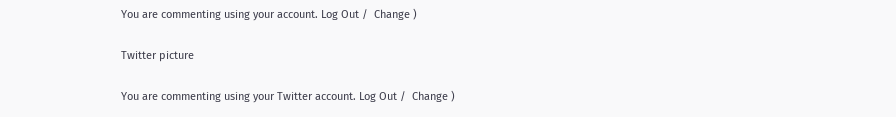You are commenting using your account. Log Out /  Change )

Twitter picture

You are commenting using your Twitter account. Log Out /  Change )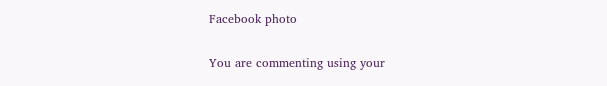Facebook photo

You are commenting using your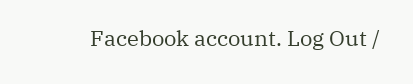Facebook account. Log Out /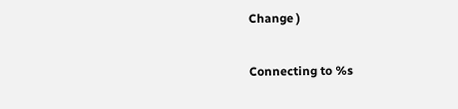Change )

Connecting to %s